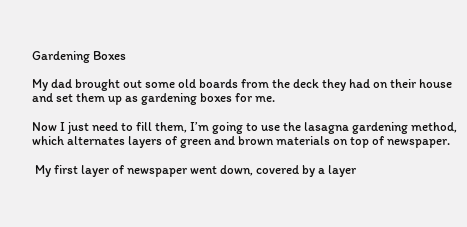Gardening Boxes

My dad brought out some old boards from the deck they had on their house and set them up as gardening boxes for me.

Now I just need to fill them, I’m going to use the lasagna gardening method, which alternates layers of green and brown materials on top of newspaper.

 My first layer of newspaper went down, covered by a layer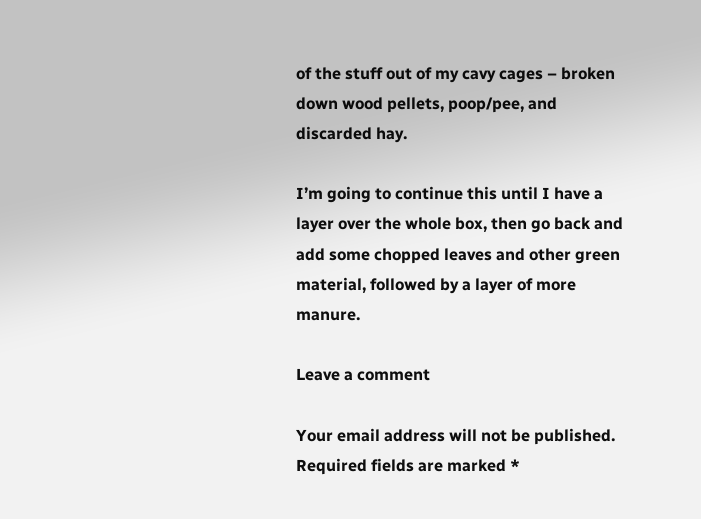of the stuff out of my cavy cages – broken down wood pellets, poop/pee, and discarded hay.

I’m going to continue this until I have a layer over the whole box, then go back and add some chopped leaves and other green material, followed by a layer of more manure.

Leave a comment

Your email address will not be published. Required fields are marked *